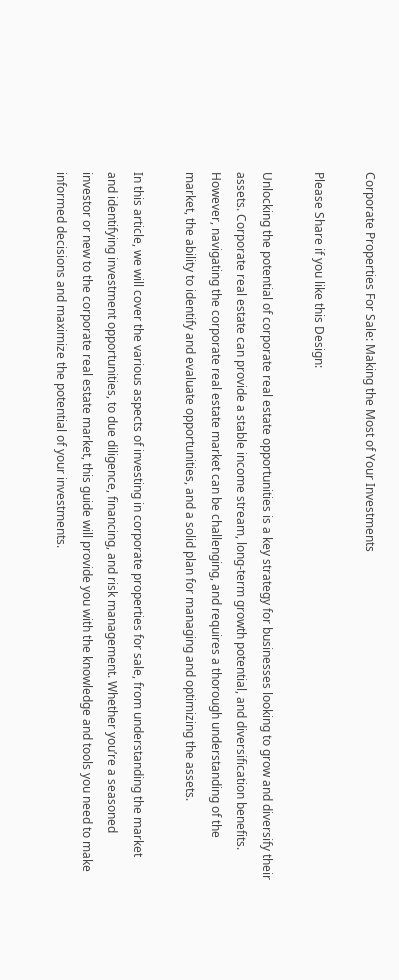Corporate Properties For Sale: Making the Most of Your Investments

Please Share if you like this Design:

Unlocking the potential of corporate real estate opportunities is a key strategy for businesses looking to grow and diversify their assets. Corporate real estate can provide a stable income stream, long-term growth potential, and diversification benefits. However, navigating the corporate real estate market can be challenging, and requires a thorough understanding of the market, the ability to identify and evaluate opportunities, and a solid plan for managing and optimizing the assets.

In this article, we will cover the various aspects of investing in corporate properties for sale, from understanding the market and identifying investment opportunities, to due diligence, financing, and risk management. Whether you’re a seasoned investor or new to the corporate real estate market, this guide will provide you with the knowledge and tools you need to make informed decisions and maximize the potential of your investments.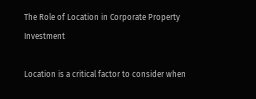The Role of Location in Corporate Property Investment

Location is a critical factor to consider when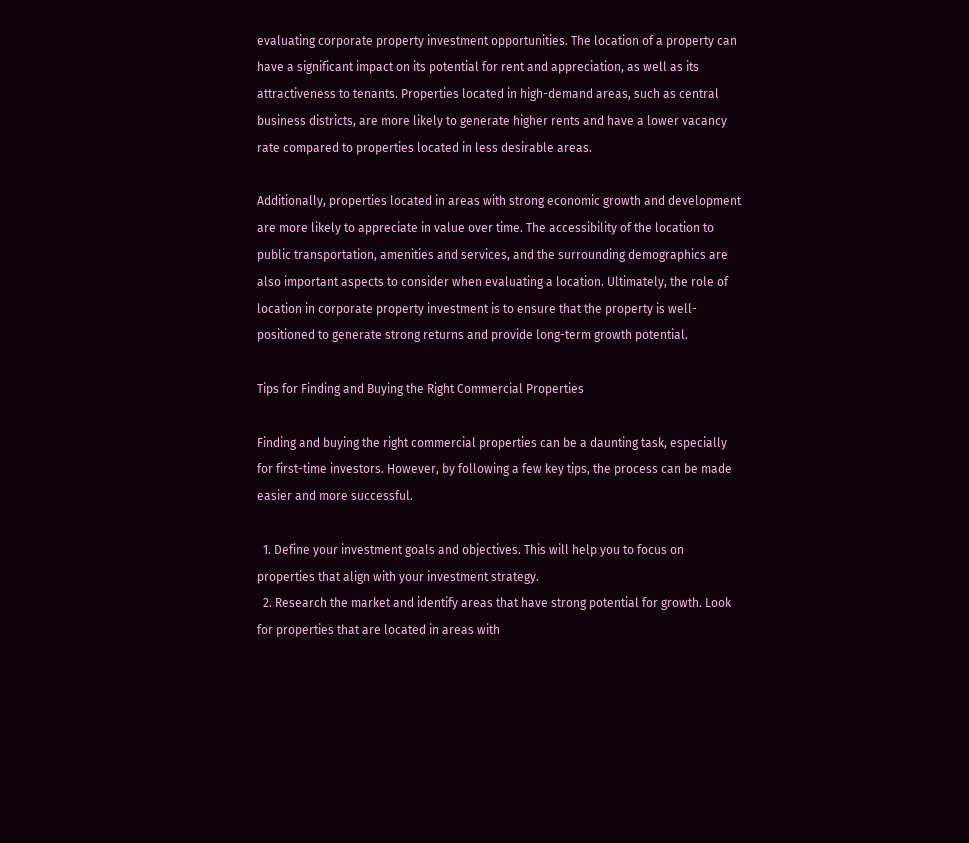evaluating corporate property investment opportunities. The location of a property can have a significant impact on its potential for rent and appreciation, as well as its attractiveness to tenants. Properties located in high-demand areas, such as central business districts, are more likely to generate higher rents and have a lower vacancy rate compared to properties located in less desirable areas.

Additionally, properties located in areas with strong economic growth and development are more likely to appreciate in value over time. The accessibility of the location to public transportation, amenities and services, and the surrounding demographics are also important aspects to consider when evaluating a location. Ultimately, the role of location in corporate property investment is to ensure that the property is well-positioned to generate strong returns and provide long-term growth potential.

Tips for Finding and Buying the Right Commercial Properties

Finding and buying the right commercial properties can be a daunting task, especially for first-time investors. However, by following a few key tips, the process can be made easier and more successful.

  1. Define your investment goals and objectives. This will help you to focus on properties that align with your investment strategy.
  2. Research the market and identify areas that have strong potential for growth. Look for properties that are located in areas with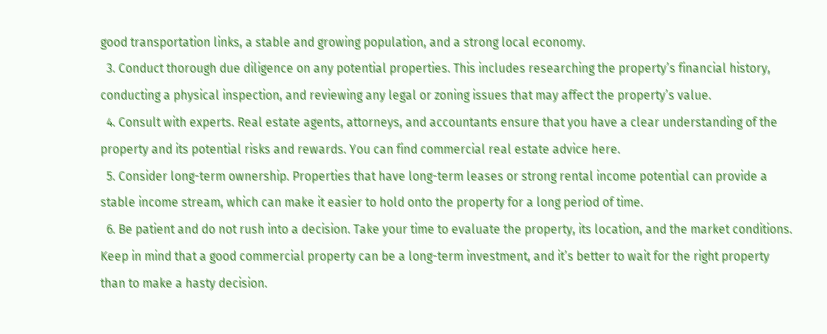good transportation links, a stable and growing population, and a strong local economy.
  3. Conduct thorough due diligence on any potential properties. This includes researching the property’s financial history, conducting a physical inspection, and reviewing any legal or zoning issues that may affect the property’s value.
  4. Consult with experts. Real estate agents, attorneys, and accountants ensure that you have a clear understanding of the property and its potential risks and rewards. You can find commercial real estate advice here.
  5. Consider long-term ownership. Properties that have long-term leases or strong rental income potential can provide a stable income stream, which can make it easier to hold onto the property for a long period of time.
  6. Be patient and do not rush into a decision. Take your time to evaluate the property, its location, and the market conditions. Keep in mind that a good commercial property can be a long-term investment, and it’s better to wait for the right property than to make a hasty decision.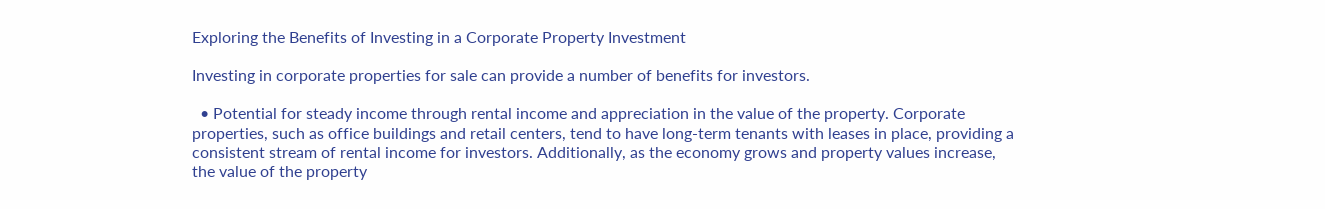Exploring the Benefits of Investing in a Corporate Property Investment

Investing in corporate properties for sale can provide a number of benefits for investors.

  • Potential for steady income through rental income and appreciation in the value of the property. Corporate properties, such as office buildings and retail centers, tend to have long-term tenants with leases in place, providing a consistent stream of rental income for investors. Additionally, as the economy grows and property values increase, the value of the property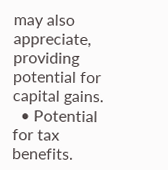may also appreciate, providing potential for capital gains.
  • Potential for tax benefits.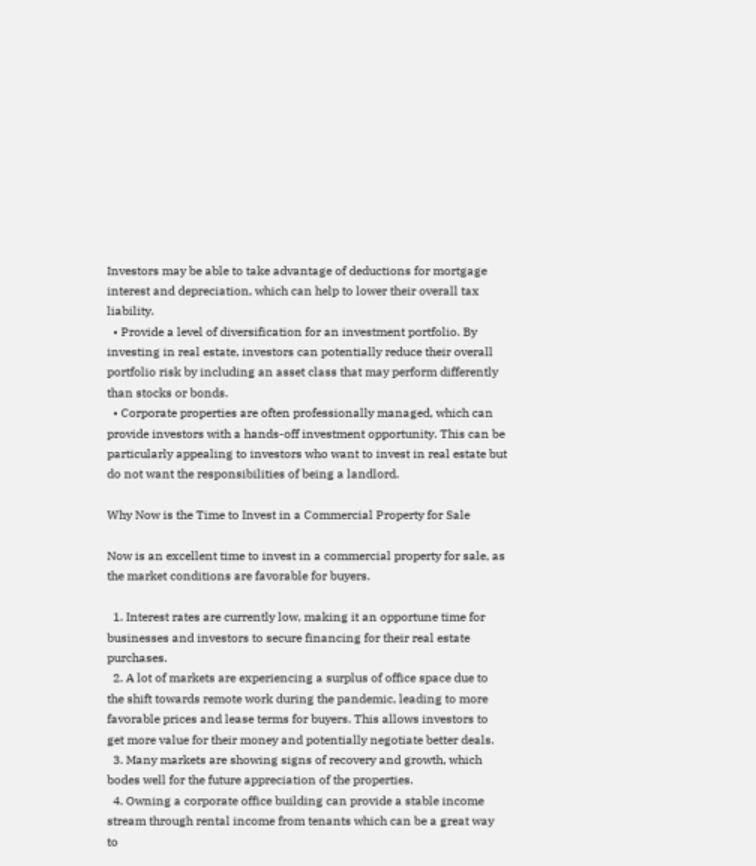Investors may be able to take advantage of deductions for mortgage interest and depreciation, which can help to lower their overall tax liability.
  • Provide a level of diversification for an investment portfolio. By investing in real estate, investors can potentially reduce their overall portfolio risk by including an asset class that may perform differently than stocks or bonds.
  • Corporate properties are often professionally managed, which can provide investors with a hands-off investment opportunity. This can be particularly appealing to investors who want to invest in real estate but do not want the responsibilities of being a landlord.

Why Now is the Time to Invest in a Commercial Property for Sale

Now is an excellent time to invest in a commercial property for sale, as the market conditions are favorable for buyers.

  1. Interest rates are currently low, making it an opportune time for businesses and investors to secure financing for their real estate purchases.
  2. A lot of markets are experiencing a surplus of office space due to the shift towards remote work during the pandemic, leading to more favorable prices and lease terms for buyers. This allows investors to get more value for their money and potentially negotiate better deals.
  3. Many markets are showing signs of recovery and growth, which bodes well for the future appreciation of the properties.
  4. Owning a corporate office building can provide a stable income stream through rental income from tenants which can be a great way to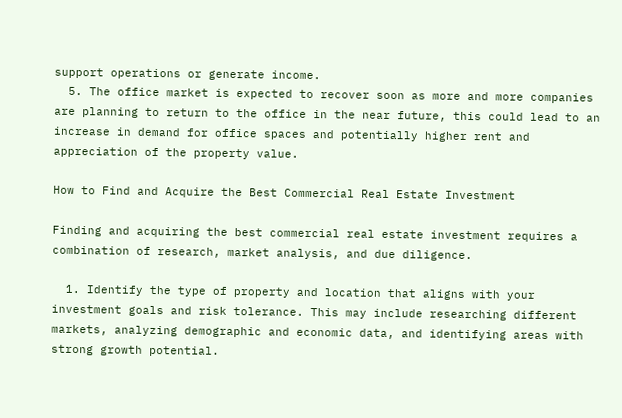support operations or generate income.
  5. The office market is expected to recover soon as more and more companies are planning to return to the office in the near future, this could lead to an increase in demand for office spaces and potentially higher rent and appreciation of the property value.

How to Find and Acquire the Best Commercial Real Estate Investment

Finding and acquiring the best commercial real estate investment requires a combination of research, market analysis, and due diligence.

  1. Identify the type of property and location that aligns with your investment goals and risk tolerance. This may include researching different markets, analyzing demographic and economic data, and identifying areas with strong growth potential.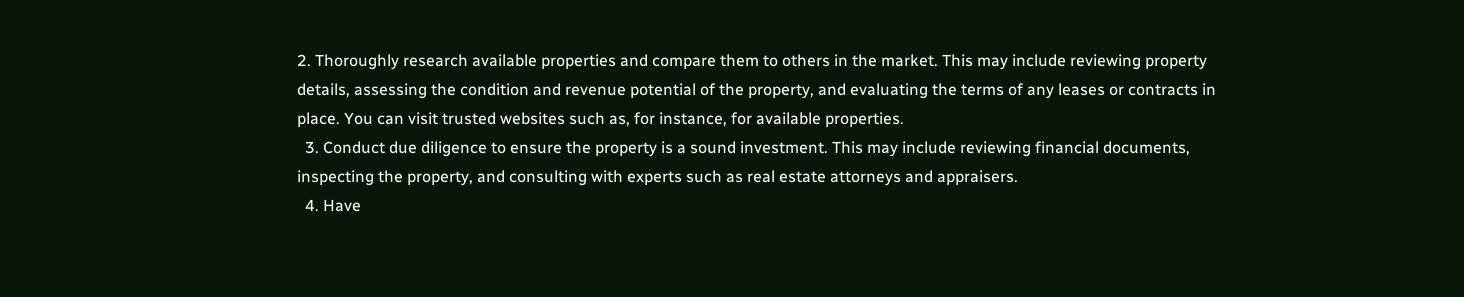2. Thoroughly research available properties and compare them to others in the market. This may include reviewing property details, assessing the condition and revenue potential of the property, and evaluating the terms of any leases or contracts in place. You can visit trusted websites such as, for instance, for available properties.
  3. Conduct due diligence to ensure the property is a sound investment. This may include reviewing financial documents, inspecting the property, and consulting with experts such as real estate attorneys and appraisers.
  4. Have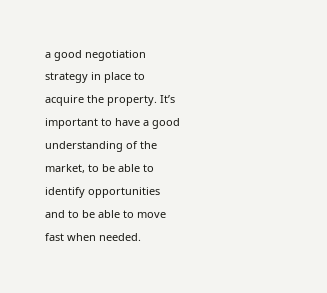a good negotiation strategy in place to acquire the property. It’s important to have a good understanding of the market, to be able to identify opportunities and to be able to move fast when needed.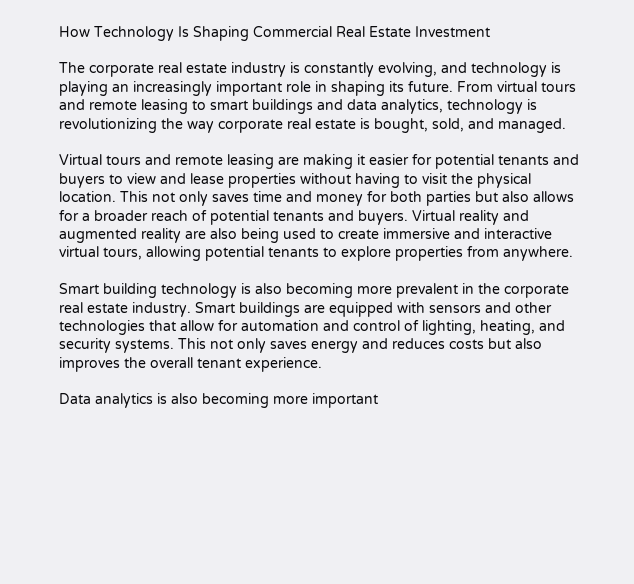How Technology Is Shaping Commercial Real Estate Investment

The corporate real estate industry is constantly evolving, and technology is playing an increasingly important role in shaping its future. From virtual tours and remote leasing to smart buildings and data analytics, technology is revolutionizing the way corporate real estate is bought, sold, and managed.

Virtual tours and remote leasing are making it easier for potential tenants and buyers to view and lease properties without having to visit the physical location. This not only saves time and money for both parties but also allows for a broader reach of potential tenants and buyers. Virtual reality and augmented reality are also being used to create immersive and interactive virtual tours, allowing potential tenants to explore properties from anywhere.

Smart building technology is also becoming more prevalent in the corporate real estate industry. Smart buildings are equipped with sensors and other technologies that allow for automation and control of lighting, heating, and security systems. This not only saves energy and reduces costs but also improves the overall tenant experience.

Data analytics is also becoming more important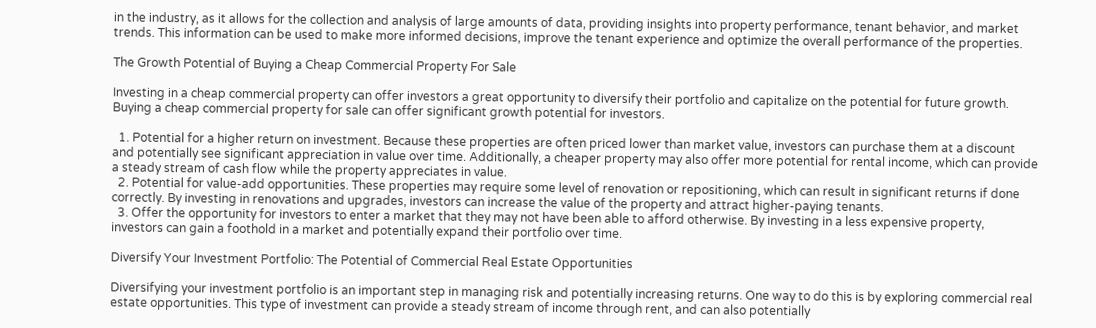in the industry, as it allows for the collection and analysis of large amounts of data, providing insights into property performance, tenant behavior, and market trends. This information can be used to make more informed decisions, improve the tenant experience and optimize the overall performance of the properties.

The Growth Potential of Buying a Cheap Commercial Property For Sale

Investing in a cheap commercial property can offer investors a great opportunity to diversify their portfolio and capitalize on the potential for future growth. Buying a cheap commercial property for sale can offer significant growth potential for investors.

  1. Potential for a higher return on investment. Because these properties are often priced lower than market value, investors can purchase them at a discount and potentially see significant appreciation in value over time. Additionally, a cheaper property may also offer more potential for rental income, which can provide a steady stream of cash flow while the property appreciates in value.
  2. Potential for value-add opportunities. These properties may require some level of renovation or repositioning, which can result in significant returns if done correctly. By investing in renovations and upgrades, investors can increase the value of the property and attract higher-paying tenants.
  3. Offer the opportunity for investors to enter a market that they may not have been able to afford otherwise. By investing in a less expensive property, investors can gain a foothold in a market and potentially expand their portfolio over time.

Diversify Your Investment Portfolio: The Potential of Commercial Real Estate Opportunities

Diversifying your investment portfolio is an important step in managing risk and potentially increasing returns. One way to do this is by exploring commercial real estate opportunities. This type of investment can provide a steady stream of income through rent, and can also potentially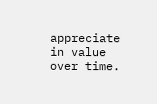appreciate in value over time.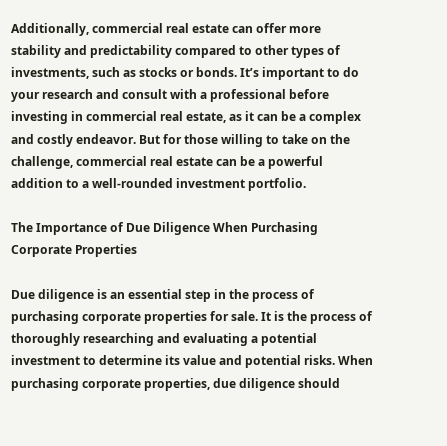Additionally, commercial real estate can offer more stability and predictability compared to other types of investments, such as stocks or bonds. It’s important to do your research and consult with a professional before investing in commercial real estate, as it can be a complex and costly endeavor. But for those willing to take on the challenge, commercial real estate can be a powerful addition to a well-rounded investment portfolio.

The Importance of Due Diligence When Purchasing Corporate Properties

Due diligence is an essential step in the process of purchasing corporate properties for sale. It is the process of thoroughly researching and evaluating a potential investment to determine its value and potential risks. When purchasing corporate properties, due diligence should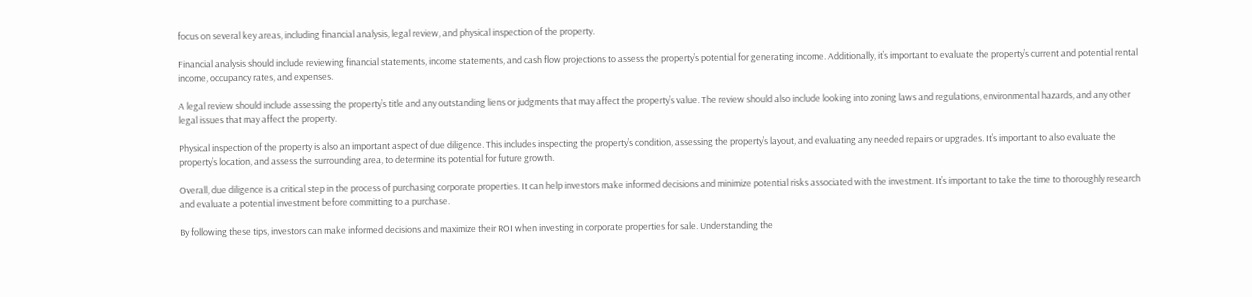focus on several key areas, including financial analysis, legal review, and physical inspection of the property.

Financial analysis should include reviewing financial statements, income statements, and cash flow projections to assess the property’s potential for generating income. Additionally, it’s important to evaluate the property’s current and potential rental income, occupancy rates, and expenses.

A legal review should include assessing the property’s title and any outstanding liens or judgments that may affect the property’s value. The review should also include looking into zoning laws and regulations, environmental hazards, and any other legal issues that may affect the property.

Physical inspection of the property is also an important aspect of due diligence. This includes inspecting the property’s condition, assessing the property’s layout, and evaluating any needed repairs or upgrades. It’s important to also evaluate the property’s location, and assess the surrounding area, to determine its potential for future growth.

Overall, due diligence is a critical step in the process of purchasing corporate properties. It can help investors make informed decisions and minimize potential risks associated with the investment. It’s important to take the time to thoroughly research and evaluate a potential investment before committing to a purchase.

By following these tips, investors can make informed decisions and maximize their ROI when investing in corporate properties for sale. Understanding the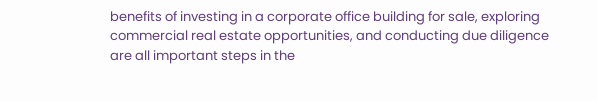benefits of investing in a corporate office building for sale, exploring commercial real estate opportunities, and conducting due diligence are all important steps in the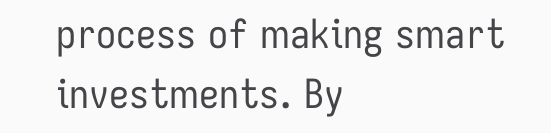process of making smart investments. By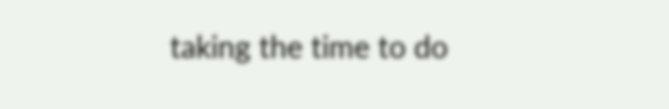taking the time to do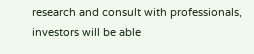research and consult with professionals, investors will be able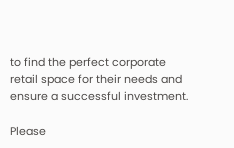to find the perfect corporate retail space for their needs and ensure a successful investment.

Please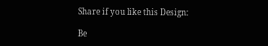Share if you like this Design:

Be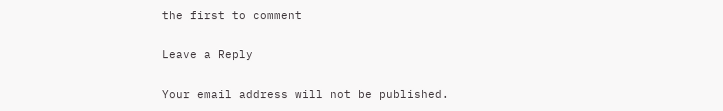the first to comment

Leave a Reply

Your email address will not be published.